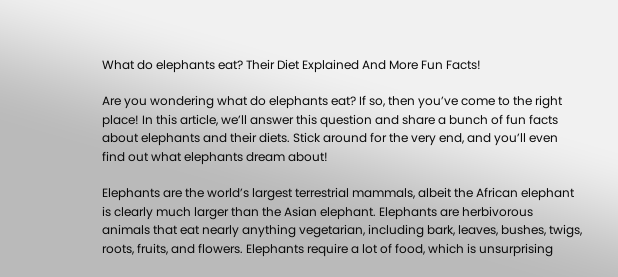What do elephants eat? Their Diet Explained And More Fun Facts!

Are you wondering what do elephants eat? If so, then you’ve come to the right place! In this article, we’ll answer this question and share a bunch of fun facts about elephants and their diets. Stick around for the very end, and you’ll even find out what elephants dream about!

Elephants are the world’s largest terrestrial mammals, albeit the African elephant is clearly much larger than the Asian elephant. Elephants are herbivorous animals that eat nearly anything vegetarian, including bark, leaves, bushes, twigs, roots, fruits, and flowers. Elephants require a lot of food, which is unsurprising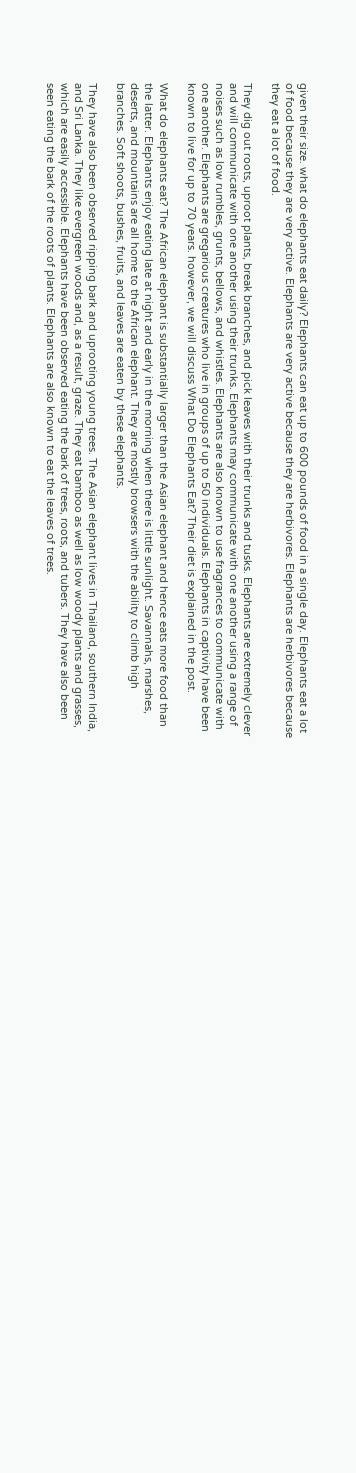given their size. what do elephants eat daily? Elephants can eat up to 600 pounds of food in a single day. Elephants eat a lot of food because they are very active. Elephants are very active because they are herbivores. Elephants are herbivores because they eat a lot of food.

They dig out roots, uproot plants, break branches, and pick leaves with their trunks and tusks. Elephants are extremely clever and will communicate with one another using their trunks. Elephants may communicate with one another using a range of noises such as low rumbles, grunts, bellows, and whistles. Elephants are also known to use fragrances to communicate with one another. Elephants are gregarious creatures who live in groups of up to 50 individuals. Elephants in captivity have been known to live for up to 70 years. however, we will discuss What Do Elephants Eat? Their diet is explained in the post.

What do elephants eat? The African elephant is substantially larger than the Asian elephant and hence eats more food than the latter. Elephants enjoy eating late at night and early in the morning when there is little sunlight. Savannahs, marshes, deserts, and mountains are all home to the African elephant. They are mostly browsers with the ability to climb high branches. Soft shoots, bushes, fruits, and leaves are eaten by these elephants.

They have also been observed ripping bark and uprooting young trees. The Asian elephant lives in Thailand, southern India, and Sri Lanka. They like evergreen woods and, as a result, graze. They eat bamboo as well as low woody plants and grasses, which are easily accessible. Elephants have been observed eating the bark of trees, roots, and tubers. They have also been seen eating the bark of the roots of plants. Elephants are also known to eat the leaves of trees.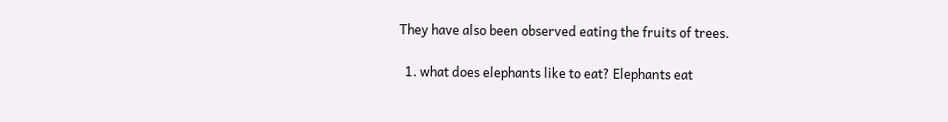They have also been observed eating the fruits of trees.

  1. what does elephants like to eat? Elephants eat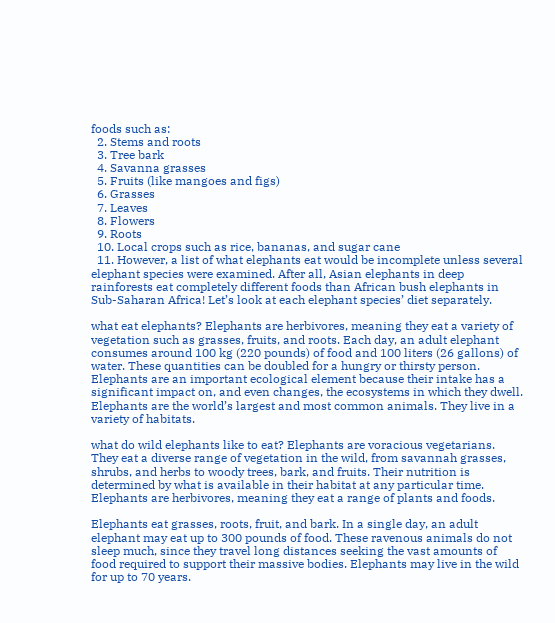foods such as:
  2. Stems and roots
  3. Tree bark
  4. Savanna grasses
  5. Fruits (like mangoes and figs)
  6. Grasses
  7. Leaves
  8. Flowers
  9. Roots
  10. Local crops such as rice, bananas, and sugar cane
  11. However, a list of what elephants eat would be incomplete unless several elephant species were examined. After all, Asian elephants in deep rainforests eat completely different foods than African bush elephants in Sub-Saharan Africa! Let’s look at each elephant species’ diet separately.

what eat elephants? Elephants are herbivores, meaning they eat a variety of vegetation such as grasses, fruits, and roots. Each day, an adult elephant consumes around 100 kg (220 pounds) of food and 100 liters (26 gallons) of water. These quantities can be doubled for a hungry or thirsty person. Elephants are an important ecological element because their intake has a significant impact on, and even changes, the ecosystems in which they dwell. Elephants are the world’s largest and most common animals. They live in a variety of habitats.

what do wild elephants like to eat? Elephants are voracious vegetarians. They eat a diverse range of vegetation in the wild, from savannah grasses, shrubs, and herbs to woody trees, bark, and fruits. Their nutrition is determined by what is available in their habitat at any particular time. Elephants are herbivores, meaning they eat a range of plants and foods.

Elephants eat grasses, roots, fruit, and bark. In a single day, an adult elephant may eat up to 300 pounds of food. These ravenous animals do not sleep much, since they travel long distances seeking the vast amounts of food required to support their massive bodies. Elephants may live in the wild for up to 70 years.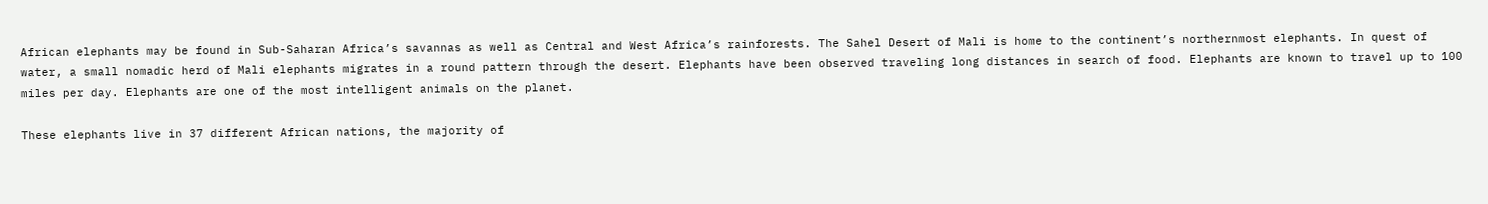African elephants may be found in Sub-Saharan Africa’s savannas as well as Central and West Africa’s rainforests. The Sahel Desert of Mali is home to the continent’s northernmost elephants. In quest of water, a small nomadic herd of Mali elephants migrates in a round pattern through the desert. Elephants have been observed traveling long distances in search of food. Elephants are known to travel up to 100 miles per day. Elephants are one of the most intelligent animals on the planet.

These elephants live in 37 different African nations, the majority of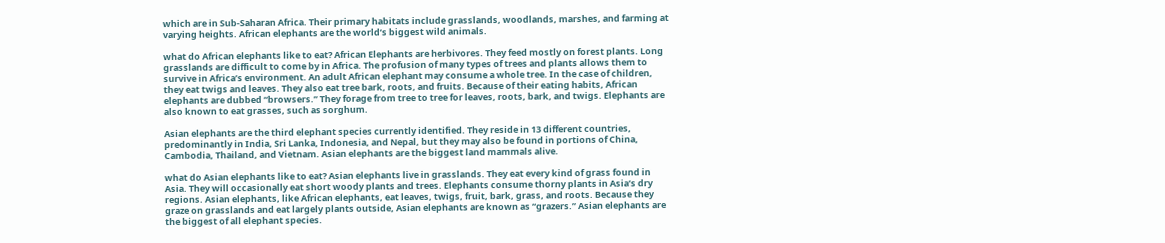which are in Sub-Saharan Africa. Their primary habitats include grasslands, woodlands, marshes, and farming at varying heights. African elephants are the world’s biggest wild animals.

what do African elephants like to eat? African Elephants are herbivores. They feed mostly on forest plants. Long grasslands are difficult to come by in Africa. The profusion of many types of trees and plants allows them to survive in Africa’s environment. An adult African elephant may consume a whole tree. In the case of children, they eat twigs and leaves. They also eat tree bark, roots, and fruits. Because of their eating habits, African elephants are dubbed “browsers.” They forage from tree to tree for leaves, roots, bark, and twigs. Elephants are also known to eat grasses, such as sorghum.

Asian elephants are the third elephant species currently identified. They reside in 13 different countries, predominantly in India, Sri Lanka, Indonesia, and Nepal, but they may also be found in portions of China, Cambodia, Thailand, and Vietnam. Asian elephants are the biggest land mammals alive.

what do Asian elephants like to eat? Asian elephants live in grasslands. They eat every kind of grass found in Asia. They will occasionally eat short woody plants and trees. Elephants consume thorny plants in Asia’s dry regions. Asian elephants, like African elephants, eat leaves, twigs, fruit, bark, grass, and roots. Because they graze on grasslands and eat largely plants outside, Asian elephants are known as “grazers.” Asian elephants are the biggest of all elephant species.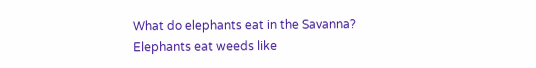What do elephants eat in the Savanna? Elephants eat weeds like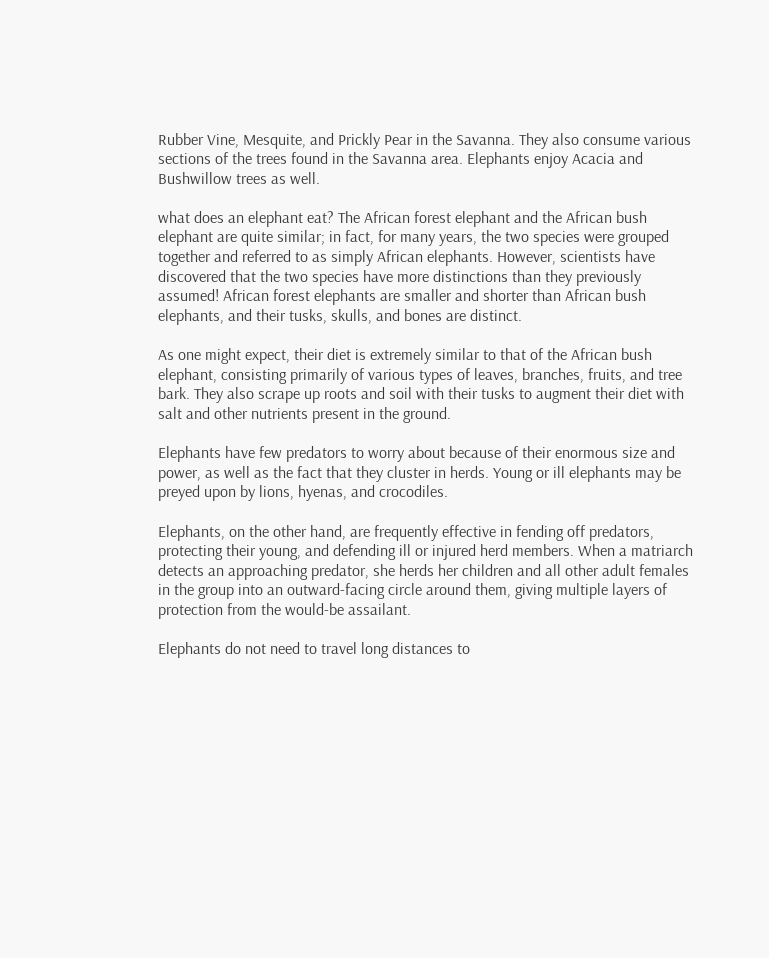Rubber Vine, Mesquite, and Prickly Pear in the Savanna. They also consume various sections of the trees found in the Savanna area. Elephants enjoy Acacia and Bushwillow trees as well.

what does an elephant eat? The African forest elephant and the African bush elephant are quite similar; in fact, for many years, the two species were grouped together and referred to as simply African elephants. However, scientists have discovered that the two species have more distinctions than they previously assumed! African forest elephants are smaller and shorter than African bush elephants, and their tusks, skulls, and bones are distinct.

As one might expect, their diet is extremely similar to that of the African bush elephant, consisting primarily of various types of leaves, branches, fruits, and tree bark. They also scrape up roots and soil with their tusks to augment their diet with salt and other nutrients present in the ground.

Elephants have few predators to worry about because of their enormous size and power, as well as the fact that they cluster in herds. Young or ill elephants may be preyed upon by lions, hyenas, and crocodiles.

Elephants, on the other hand, are frequently effective in fending off predators, protecting their young, and defending ill or injured herd members. When a matriarch detects an approaching predator, she herds her children and all other adult females in the group into an outward-facing circle around them, giving multiple layers of protection from the would-be assailant.

Elephants do not need to travel long distances to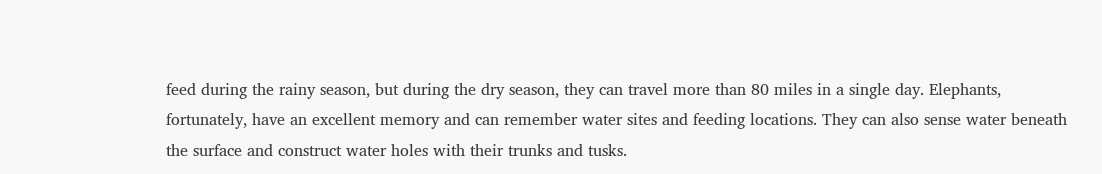feed during the rainy season, but during the dry season, they can travel more than 80 miles in a single day. Elephants, fortunately, have an excellent memory and can remember water sites and feeding locations. They can also sense water beneath the surface and construct water holes with their trunks and tusks.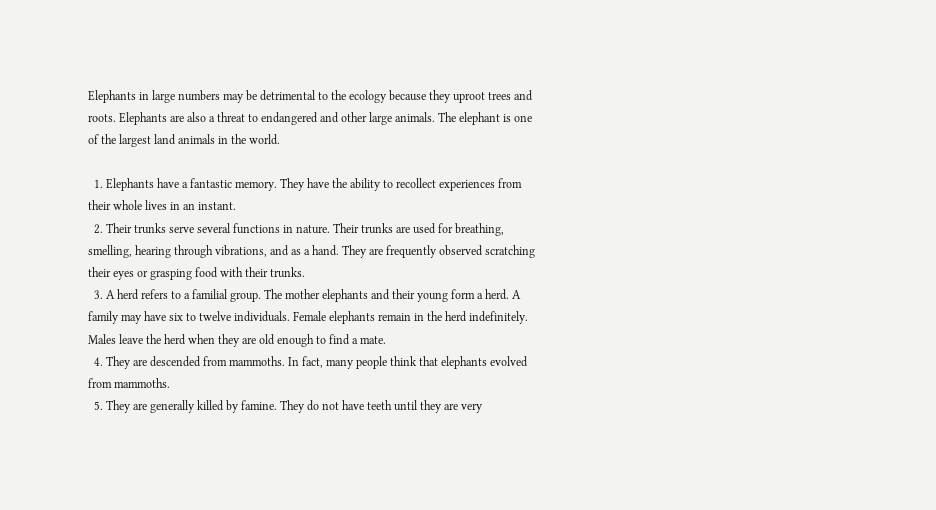Elephants in large numbers may be detrimental to the ecology because they uproot trees and roots. Elephants are also a threat to endangered and other large animals. The elephant is one of the largest land animals in the world.

  1. Elephants have a fantastic memory. They have the ability to recollect experiences from their whole lives in an instant.
  2. Their trunks serve several functions in nature. Their trunks are used for breathing, smelling, hearing through vibrations, and as a hand. They are frequently observed scratching their eyes or grasping food with their trunks.
  3. A herd refers to a familial group. The mother elephants and their young form a herd. A family may have six to twelve individuals. Female elephants remain in the herd indefinitely. Males leave the herd when they are old enough to find a mate.
  4. They are descended from mammoths. In fact, many people think that elephants evolved from mammoths.
  5. They are generally killed by famine. They do not have teeth until they are very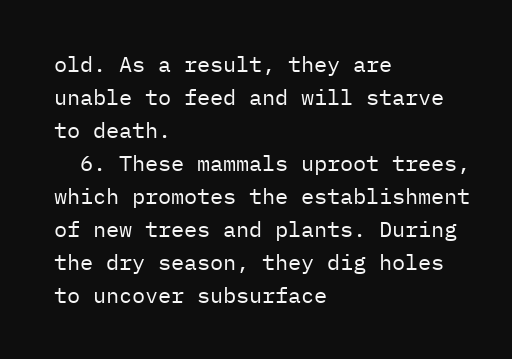old. As a result, they are unable to feed and will starve to death.
  6. These mammals uproot trees, which promotes the establishment of new trees and plants. During the dry season, they dig holes to uncover subsurface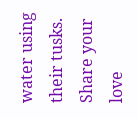water using their tusks.
Share your love